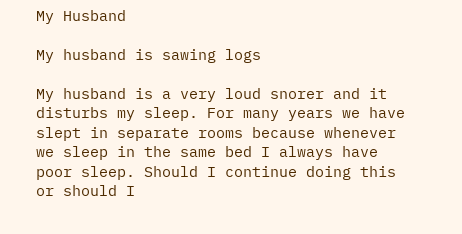My Husband

My husband is sawing logs

My husband is a very loud snorer and it disturbs my sleep. For many years we have slept in separate rooms because whenever we sleep in the same bed I always have poor sleep. Should I continue doing this or should I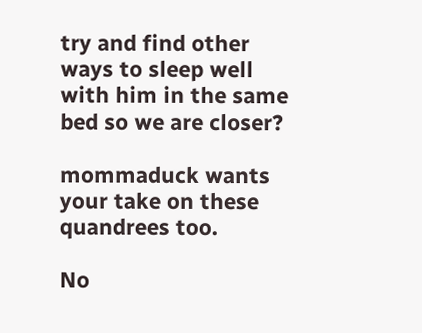try and find other ways to sleep well with him in the same bed so we are closer?

mommaduck wants your take on these quandrees too.

No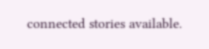connected stories available.